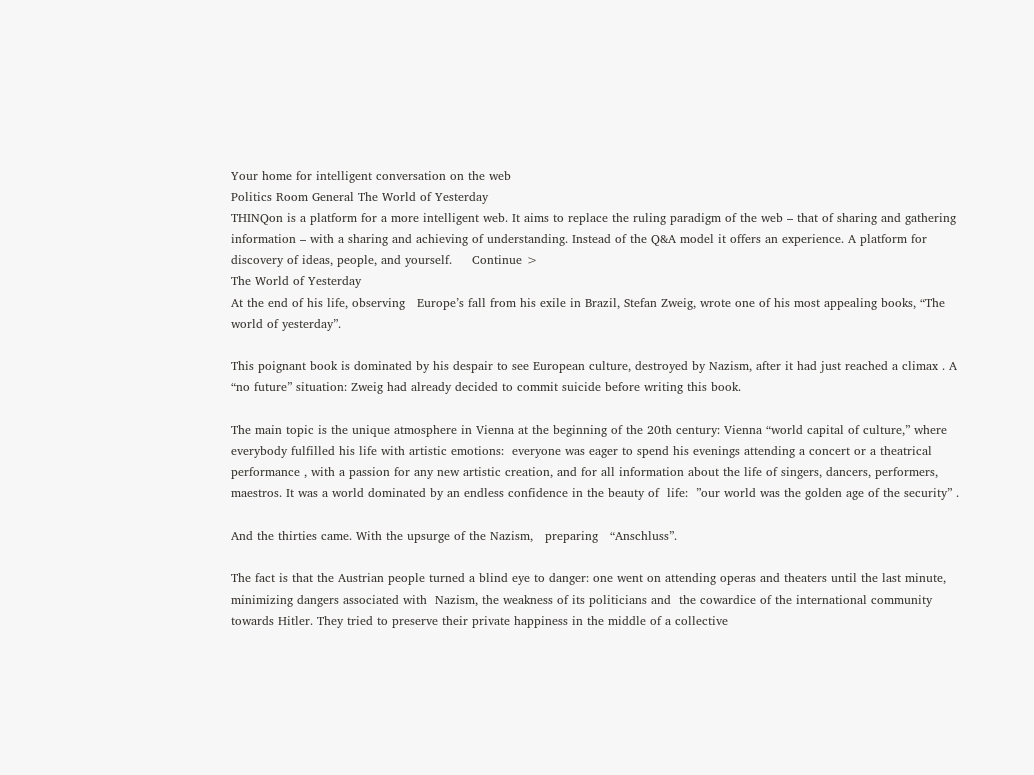Your home for intelligent conversation on the web
Politics Room General The World of Yesterday
THINQon is a platform for a more intelligent web. It aims to replace the ruling paradigm of the web – that of sharing and gathering information – with a sharing and achieving of understanding. Instead of the Q&A model it offers an experience. A platform for discovery of ideas, people, and yourself.     Continue >
The World of Yesterday
At the end of his life, observing   Europe’s fall from his exile in Brazil, Stefan Zweig, wrote one of his most appealing books, “The world of yesterday”.

This poignant book is dominated by his despair to see European culture, destroyed by Nazism, after it had just reached a climax . A “no future” situation: Zweig had already decided to commit suicide before writing this book.

The main topic is the unique atmosphere in Vienna at the beginning of the 20th century: Vienna “world capital of culture,” where everybody fulfilled his life with artistic emotions:  everyone was eager to spend his evenings attending a concert or a theatrical performance , with a passion for any new artistic creation, and for all information about the life of singers, dancers, performers, maestros. It was a world dominated by an endless confidence in the beauty of  life:  ”our world was the golden age of the security” .

And the thirties came. With the upsurge of the Nazism,   preparing   “Anschluss”.

The fact is that the Austrian people turned a blind eye to danger: one went on attending operas and theaters until the last minute, minimizing dangers associated with  Nazism, the weakness of its politicians and  the cowardice of the international community towards Hitler. They tried to preserve their private happiness in the middle of a collective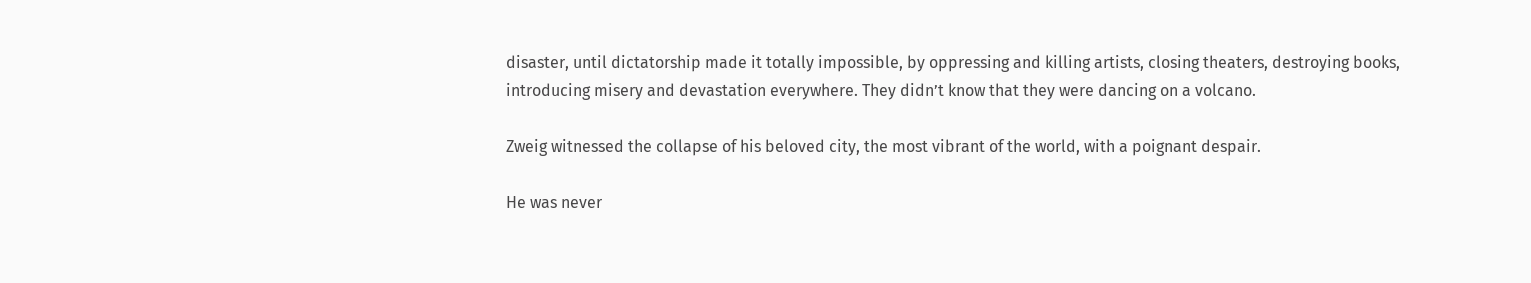disaster, until dictatorship made it totally impossible, by oppressing and killing artists, closing theaters, destroying books, introducing misery and devastation everywhere. They didn’t know that they were dancing on a volcano.

Zweig witnessed the collapse of his beloved city, the most vibrant of the world, with a poignant despair.

He was never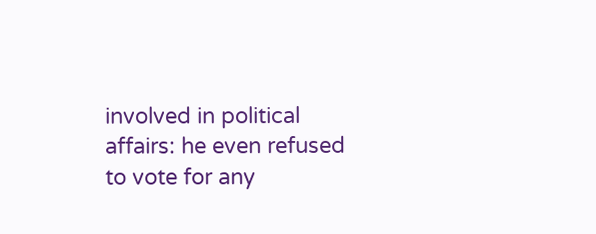involved in political  affairs: he even refused to vote for any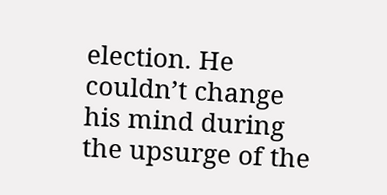election. He couldn’t change his mind during the upsurge of the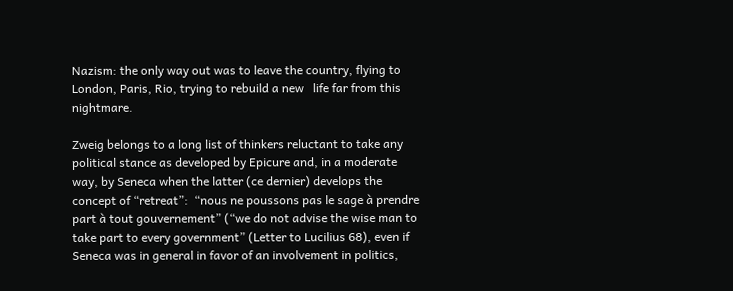Nazism: the only way out was to leave the country, flying to London, Paris, Rio, trying to rebuild a new   life far from this nightmare.

Zweig belongs to a long list of thinkers reluctant to take any political stance as developed by Epicure and, in a moderate way, by Seneca when the latter (ce dernier) develops the concept of “retreat”:  “nous ne poussons pas le sage à prendre part à tout gouvernement” (“we do not advise the wise man to take part to every government” (Letter to Lucilius 68), even if Seneca was in general in favor of an involvement in politics,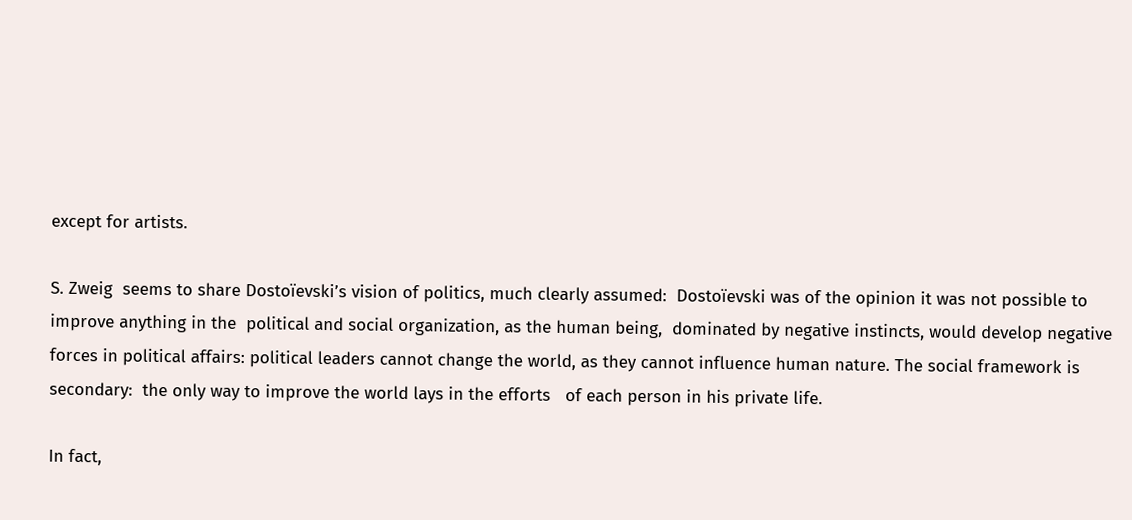except for artists.

S. Zweig  seems to share Dostoïevski’s vision of politics, much clearly assumed:  Dostoïevski was of the opinion it was not possible to improve anything in the  political and social organization, as the human being,  dominated by negative instincts, would develop negative forces in political affairs: political leaders cannot change the world, as they cannot influence human nature. The social framework is secondary:  the only way to improve the world lays in the efforts   of each person in his private life.

In fact,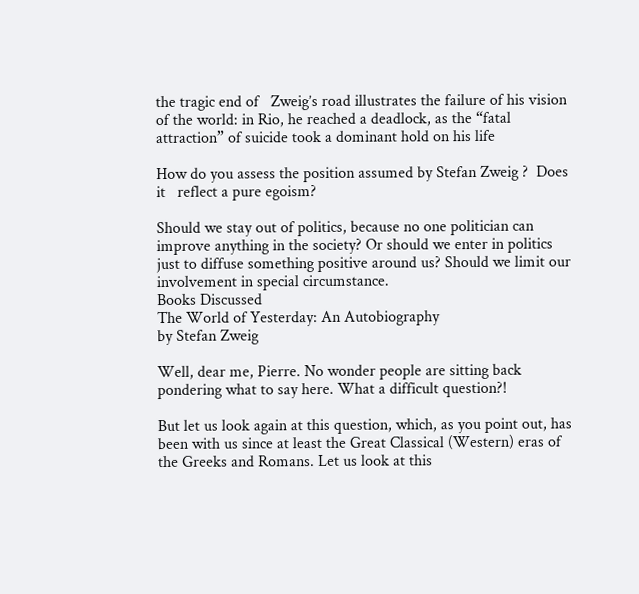the tragic end of   Zweig’s road illustrates the failure of his vision of the world: in Rio, he reached a deadlock, as the “fatal attraction” of suicide took a dominant hold on his life

How do you assess the position assumed by Stefan Zweig ?  Does it   reflect a pure egoism?

Should we stay out of politics, because no one politician can improve anything in the society? Or should we enter in politics just to diffuse something positive around us? Should we limit our involvement in special circumstance.
Books Discussed
The World of Yesterday: An Autobiography
by Stefan Zweig

Well, dear me, Pierre. No wonder people are sitting back pondering what to say here. What a difficult question?!

But let us look again at this question, which, as you point out, has been with us since at least the Great Classical (Western) eras of the Greeks and Romans. Let us look at this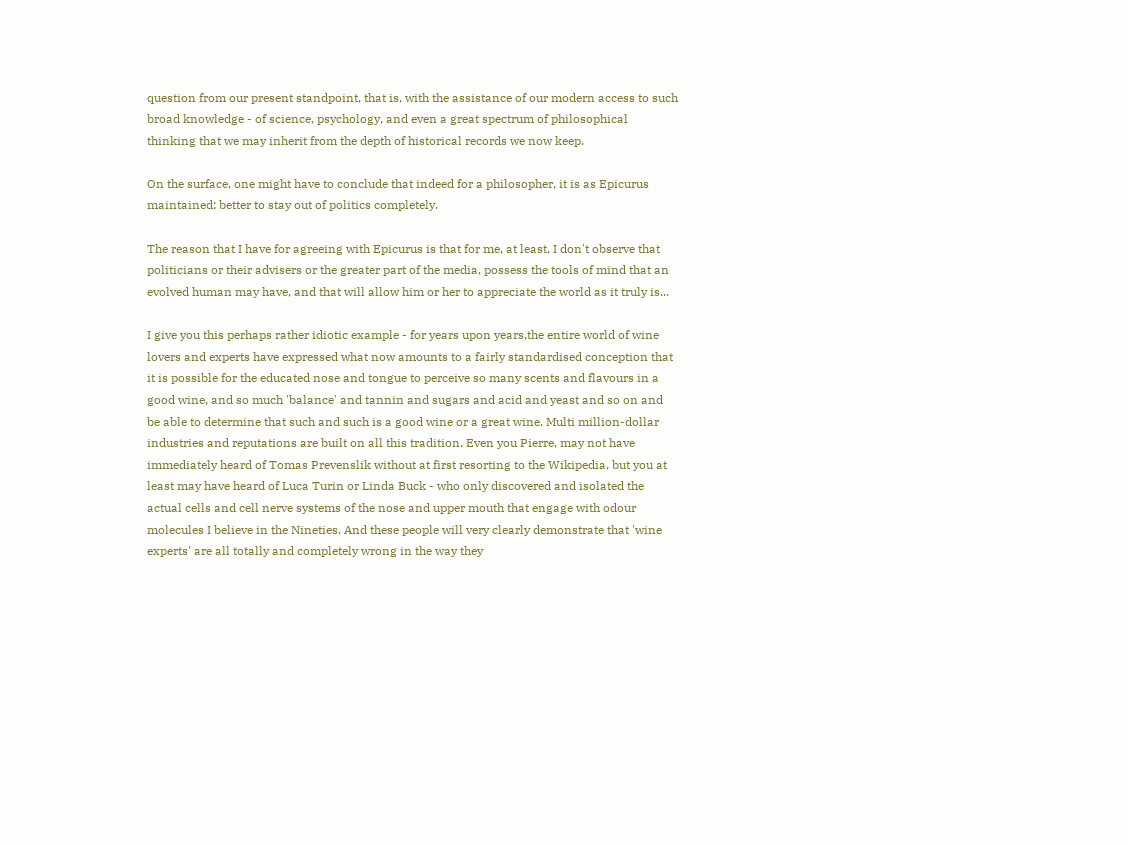question from our present standpoint, that is, with the assistance of our modern access to such broad knowledge - of science, psychology, and even a great spectrum of philosophical thinking that we may inherit from the depth of historical records we now keep.

On the surface, one might have to conclude that indeed for a philosopher, it is as Epicurus maintained; better to stay out of politics completely.

The reason that I have for agreeing with Epicurus is that for me, at least, I don't observe that politicians or their advisers or the greater part of the media, possess the tools of mind that an evolved human may have, and that will allow him or her to appreciate the world as it truly is...

I give you this perhaps rather idiotic example - for years upon years,the entire world of wine lovers and experts have expressed what now amounts to a fairly standardised conception that it is possible for the educated nose and tongue to perceive so many scents and flavours in a good wine, and so much 'balance' and tannin and sugars and acid and yeast and so on and be able to determine that such and such is a good wine or a great wine. Multi million-dollar industries and reputations are built on all this tradition. Even you Pierre, may not have immediately heard of Tomas Prevenslik without at first resorting to the Wikipedia, but you at least may have heard of Luca Turin or Linda Buck - who only discovered and isolated the actual cells and cell nerve systems of the nose and upper mouth that engage with odour molecules I believe in the Nineties. And these people will very clearly demonstrate that 'wine experts' are all totally and completely wrong in the way they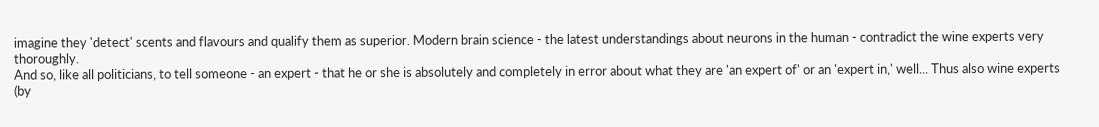imagine they 'detect' scents and flavours and qualify them as superior. Modern brain science - the latest understandings about neurons in the human - contradict the wine experts very thoroughly.
And so, like all politicians, to tell someone - an expert - that he or she is absolutely and completely in error about what they are 'an expert of' or an 'expert in,' well... Thus also wine experts (by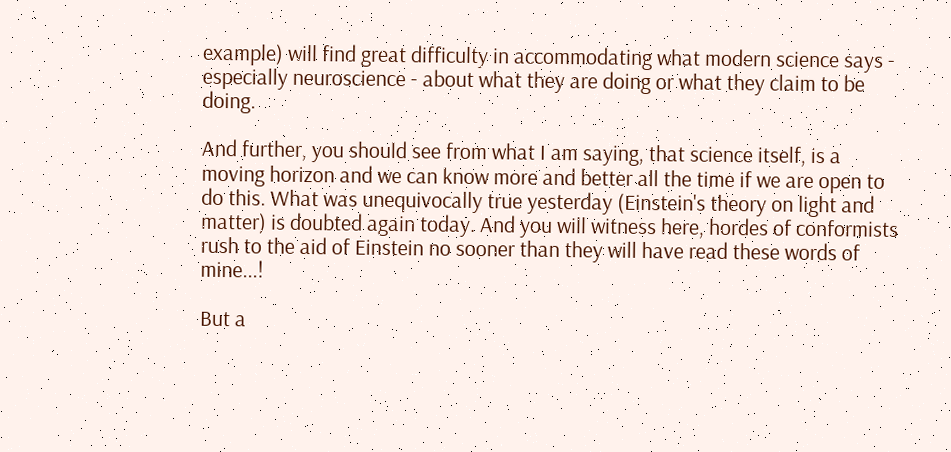example) will find great difficulty in accommodating what modern science says - especially neuroscience - about what they are doing or what they claim to be doing.

And further, you should see from what I am saying, that science itself, is a moving horizon and we can know more and better all the time if we are open to do this. What was unequivocally true yesterday (Einstein's theory on light and matter) is doubted again today. And you will witness here, hordes of conformists rush to the aid of Einstein no sooner than they will have read these words of mine...!

But a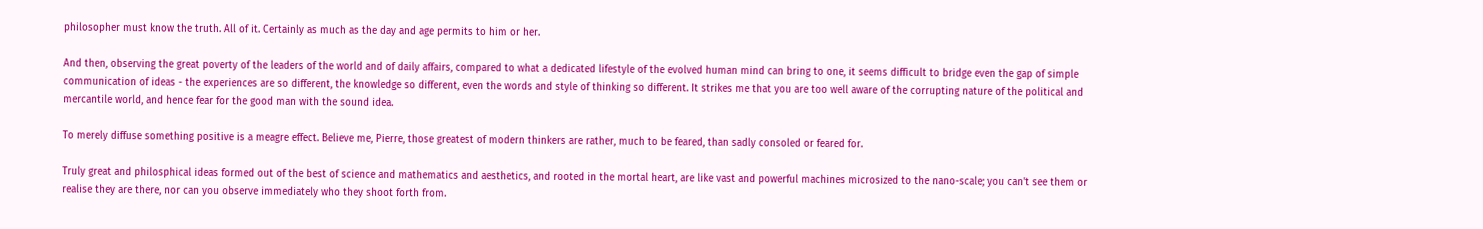philosopher must know the truth. All of it. Certainly as much as the day and age permits to him or her.

And then, observing the great poverty of the leaders of the world and of daily affairs, compared to what a dedicated lifestyle of the evolved human mind can bring to one, it seems difficult to bridge even the gap of simple communication of ideas - the experiences are so different, the knowledge so different, even the words and style of thinking so different. It strikes me that you are too well aware of the corrupting nature of the political and mercantile world, and hence fear for the good man with the sound idea.

To merely diffuse something positive is a meagre effect. Believe me, Pierre, those greatest of modern thinkers are rather, much to be feared, than sadly consoled or feared for.

Truly great and philosphical ideas formed out of the best of science and mathematics and aesthetics, and rooted in the mortal heart, are like vast and powerful machines microsized to the nano-scale; you can't see them or realise they are there, nor can you observe immediately who they shoot forth from.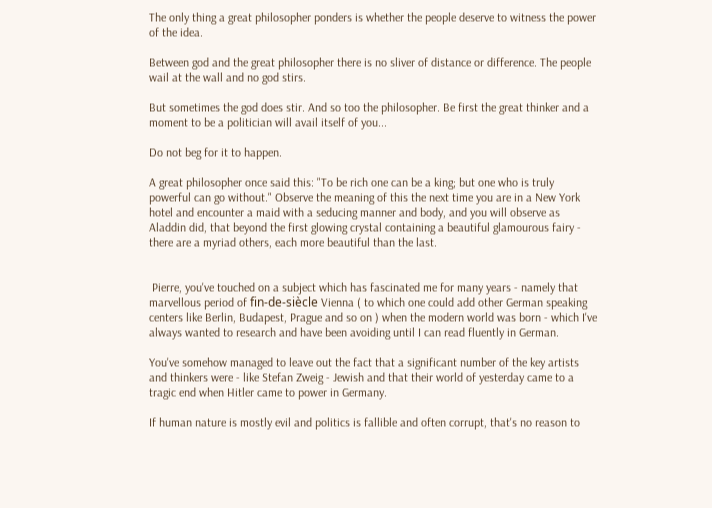The only thing a great philosopher ponders is whether the people deserve to witness the power of the idea.

Between god and the great philosopher there is no sliver of distance or difference. The people wail at the wall and no god stirs.

But sometimes the god does stir. And so too the philosopher. Be first the great thinker and a moment to be a politician will avail itself of you...

Do not beg for it to happen.

A great philosopher once said this: "To be rich one can be a king; but one who is truly powerful can go without." Observe the meaning of this the next time you are in a New York hotel and encounter a maid with a seducing manner and body, and you will observe as Aladdin did, that beyond the first glowing crystal containing a beautiful glamourous fairy - there are a myriad others, each more beautiful than the last.


 Pierre, you've touched on a subject which has fascinated me for many years - namely that marvellous period of fin-de-siècle Vienna ( to which one could add other German speaking centers like Berlin, Budapest, Prague and so on ) when the modern world was born - which I've always wanted to research and have been avoiding until I can read fluently in German.

You've somehow managed to leave out the fact that a significant number of the key artists and thinkers were - like Stefan Zweig - Jewish and that their world of yesterday came to a tragic end when Hitler came to power in Germany.

If human nature is mostly evil and politics is fallible and often corrupt, that's no reason to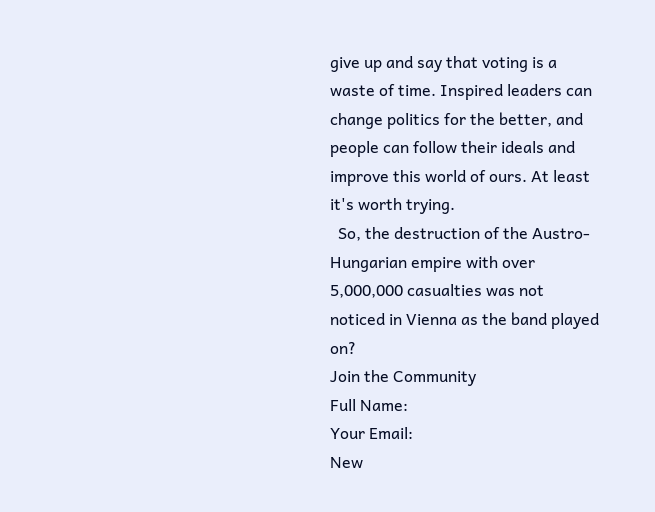give up and say that voting is a waste of time. Inspired leaders can change politics for the better, and people can follow their ideals and improve this world of ours. At least it's worth trying.
  So, the destruction of the Austro-Hungarian empire with over 5,000,000 casualties was not noticed in Vienna as the band played on?
Join the Community
Full Name:
Your Email:
New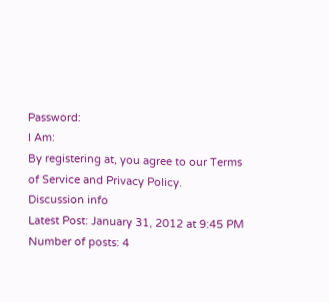Password:
I Am:
By registering at, you agree to our Terms of Service and Privacy Policy.
Discussion info
Latest Post: January 31, 2012 at 9:45 PM
Number of posts: 4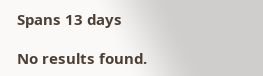Spans 13 days

No results found.